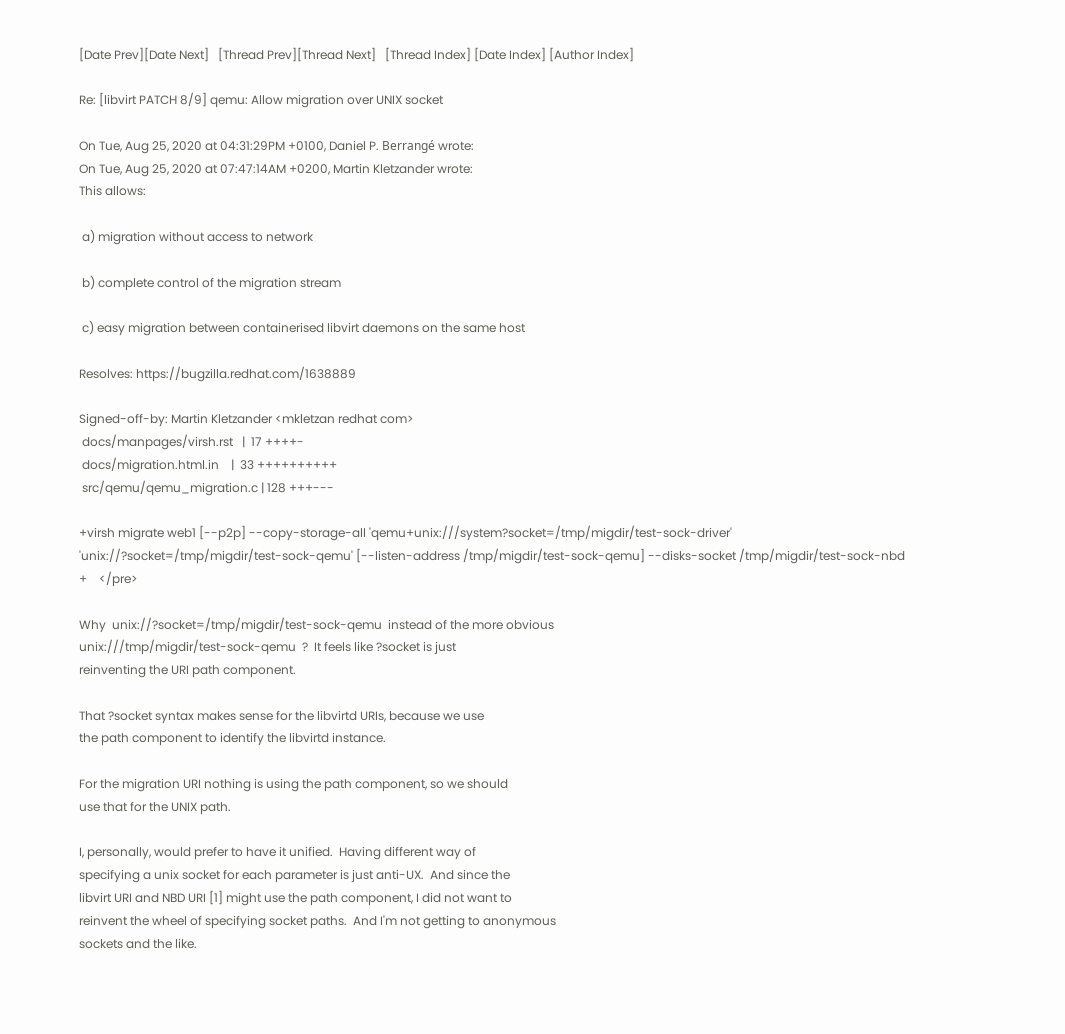[Date Prev][Date Next]   [Thread Prev][Thread Next]   [Thread Index] [Date Index] [Author Index]

Re: [libvirt PATCH 8/9] qemu: Allow migration over UNIX socket

On Tue, Aug 25, 2020 at 04:31:29PM +0100, Daniel P. Berrangé wrote:
On Tue, Aug 25, 2020 at 07:47:14AM +0200, Martin Kletzander wrote:
This allows:

 a) migration without access to network

 b) complete control of the migration stream

 c) easy migration between containerised libvirt daemons on the same host

Resolves: https://bugzilla.redhat.com/1638889

Signed-off-by: Martin Kletzander <mkletzan redhat com>
 docs/manpages/virsh.rst   |  17 ++++-
 docs/migration.html.in    |  33 ++++++++++
 src/qemu/qemu_migration.c | 128 +++---

+virsh migrate web1 [--p2p] --copy-storage-all 'qemu+unix:///system?socket=/tmp/migdir/test-sock-driver' 'unix://?socket=/tmp/migdir/test-sock-qemu' [--listen-address /tmp/migdir/test-sock-qemu] --disks-socket /tmp/migdir/test-sock-nbd
+    </pre>

Why  unix://?socket=/tmp/migdir/test-sock-qemu  instead of the more obvious
unix:///tmp/migdir/test-sock-qemu  ?  It feels like ?socket is just
reinventing the URI path component.

That ?socket syntax makes sense for the libvirtd URIs, because we use
the path component to identify the libvirtd instance.

For the migration URI nothing is using the path component, so we should
use that for the UNIX path.

I, personally, would prefer to have it unified.  Having different way of
specifying a unix socket for each parameter is just anti-UX.  And since the
libvirt URI and NBD URI [1] might use the path component, I did not want to
reinvent the wheel of specifying socket paths.  And I'm not getting to anonymous
sockets and the like.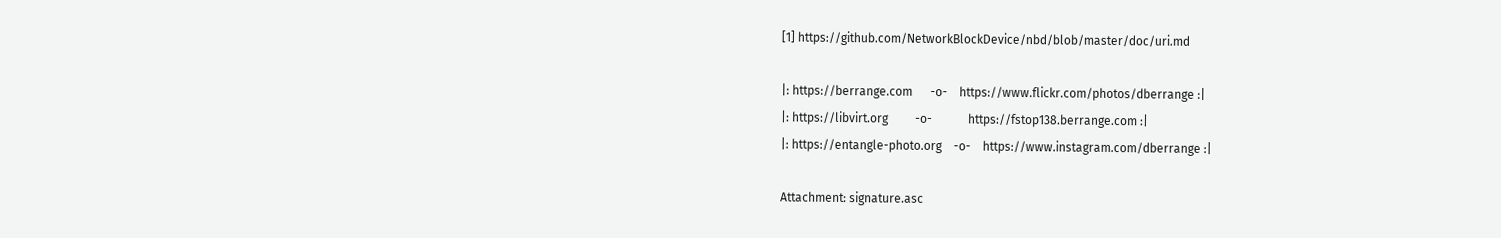[1] https://github.com/NetworkBlockDevice/nbd/blob/master/doc/uri.md

|: https://berrange.com      -o-    https://www.flickr.com/photos/dberrange :|
|: https://libvirt.org         -o-            https://fstop138.berrange.com :|
|: https://entangle-photo.org    -o-    https://www.instagram.com/dberrange :|

Attachment: signature.asc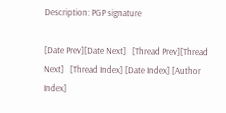Description: PGP signature

[Date Prev][Date Next]   [Thread Prev][Thread Next]   [Thread Index] [Date Index] [Author Index]